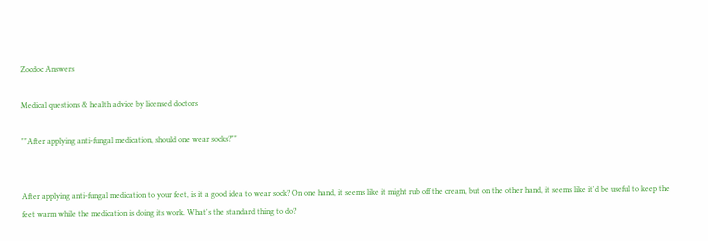Zocdoc Answers

Medical questions & health advice by licensed doctors

""After applying anti-fungal medication, should one wear socks?""


After applying anti-fungal medication to your feet, is it a good idea to wear sock? On one hand, it seems like it might rub off the cream, but on the other hand, it seems like it'd be useful to keep the feet warm while the medication is doing its work. What's the standard thing to do?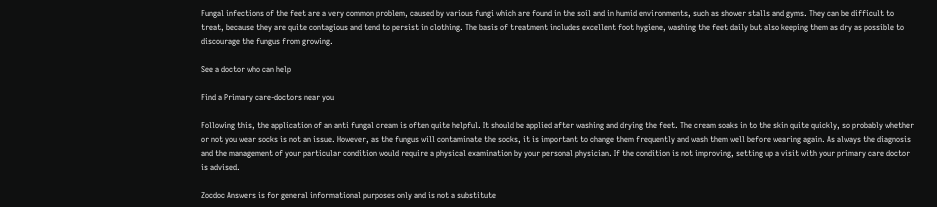Fungal infections of the feet are a very common problem, caused by various fungi which are found in the soil and in humid environments, such as shower stalls and gyms. They can be difficult to treat, because they are quite contagious and tend to persist in clothing. The basis of treatment includes excellent foot hygiene, washing the feet daily but also keeping them as dry as possible to discourage the fungus from growing.

See a doctor who can help

Find a Primary care-doctors near you

Following this, the application of an anti fungal cream is often quite helpful. It should be applied after washing and drying the feet. The cream soaks in to the skin quite quickly, so probably whether or not you wear socks is not an issue. However, as the fungus will contaminate the socks, it is important to change them frequently and wash them well before wearing again. As always the diagnosis and the management of your particular condition would require a physical examination by your personal physician. If the condition is not improving, setting up a visit with your primary care doctor is advised.

Zocdoc Answers is for general informational purposes only and is not a substitute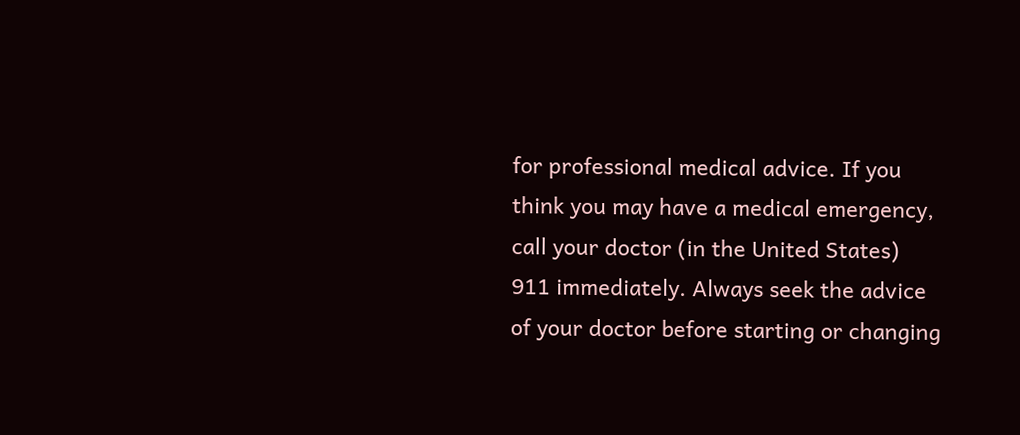for professional medical advice. If you think you may have a medical emergency, call your doctor (in the United States) 911 immediately. Always seek the advice of your doctor before starting or changing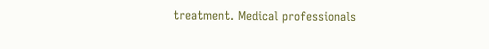treatment. Medical professionals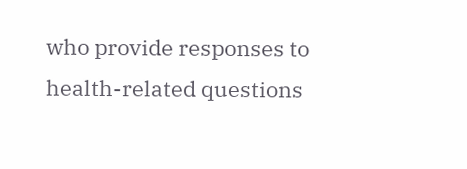who provide responses to health-related questions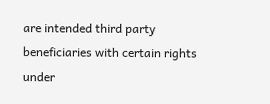are intended third party beneficiaries with certain rights under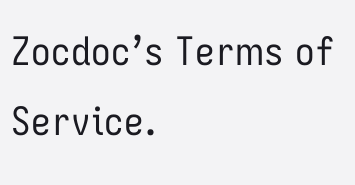Zocdoc’s Terms of Service.